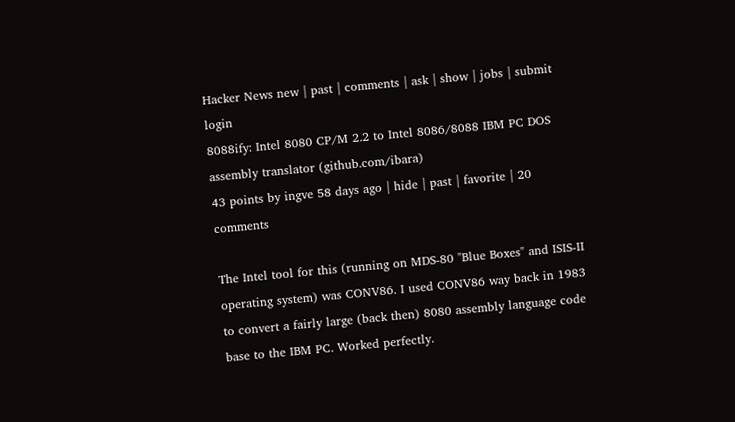Hacker News new | past | comments | ask | show | jobs | submit login
8088ify: Intel 8080 CP/M 2.2 to Intel 8086/8088 IBM PC DOS assembly translator (github.com/ibara)
43 points by ingve 58 days ago | hide | past | favorite | 20 comments

The Intel tool for this (running on MDS-80 "Blue Boxes" and ISIS-II operating system) was CONV86. I used CONV86 way back in 1983 to convert a fairly large (back then) 8080 assembly language code base to the IBM PC. Worked perfectly.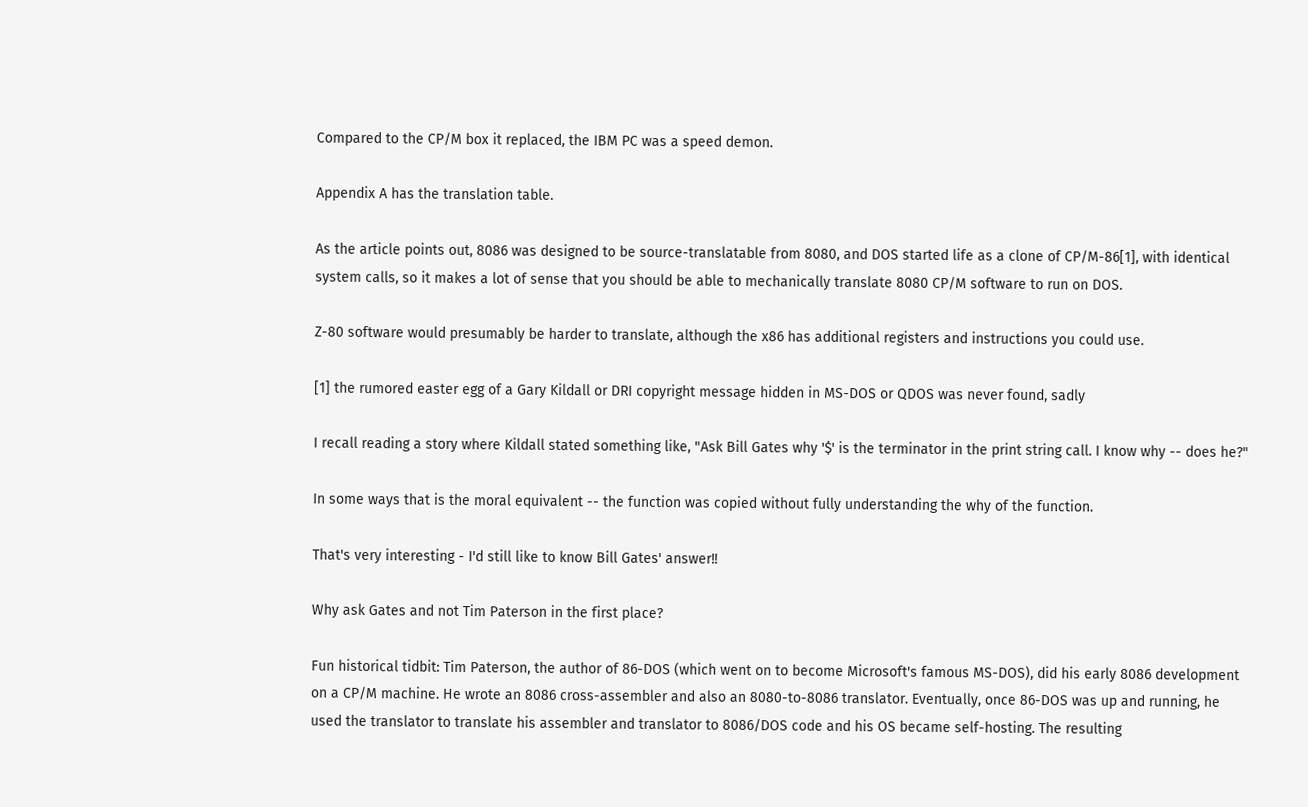Compared to the CP/M box it replaced, the IBM PC was a speed demon.

Appendix A has the translation table.

As the article points out, 8086 was designed to be source-translatable from 8080, and DOS started life as a clone of CP/M-86[1], with identical system calls, so it makes a lot of sense that you should be able to mechanically translate 8080 CP/M software to run on DOS.

Z-80 software would presumably be harder to translate, although the x86 has additional registers and instructions you could use.

[1] the rumored easter egg of a Gary Kildall or DRI copyright message hidden in MS-DOS or QDOS was never found, sadly

I recall reading a story where Kildall stated something like, "Ask Bill Gates why '$' is the terminator in the print string call. I know why -- does he?"

In some ways that is the moral equivalent -- the function was copied without fully understanding the why of the function.

That's very interesting - I'd still like to know Bill Gates' answer!!

Why ask Gates and not Tim Paterson in the first place?

Fun historical tidbit: Tim Paterson, the author of 86-DOS (which went on to become Microsoft's famous MS-DOS), did his early 8086 development on a CP/M machine. He wrote an 8086 cross-assembler and also an 8080-to-8086 translator. Eventually, once 86-DOS was up and running, he used the translator to translate his assembler and translator to 8086/DOS code and his OS became self-hosting. The resulting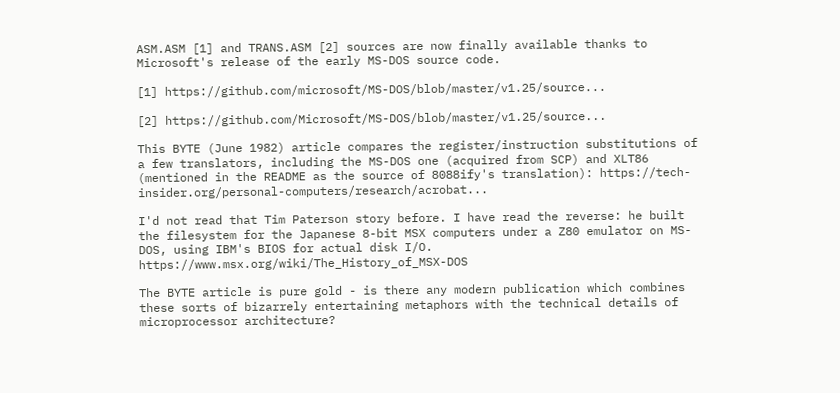ASM.ASM [1] and TRANS.ASM [2] sources are now finally available thanks to Microsoft's release of the early MS-DOS source code.

[1] https://github.com/microsoft/MS-DOS/blob/master/v1.25/source...

[2] https://github.com/Microsoft/MS-DOS/blob/master/v1.25/source...

This BYTE (June 1982) article compares the register/instruction substitutions of a few translators, including the MS-DOS one (acquired from SCP) and XLT86 (mentioned in the README as the source of 8088ify's translation): https://tech-insider.org/personal-computers/research/acrobat...

I'd not read that Tim Paterson story before. I have read the reverse: he built the filesystem for the Japanese 8-bit MSX computers under a Z80 emulator on MS-DOS, using IBM's BIOS for actual disk I/O. https://www.msx.org/wiki/The_History_of_MSX-DOS

The BYTE article is pure gold - is there any modern publication which combines these sorts of bizarrely entertaining metaphors with the technical details of microprocessor architecture?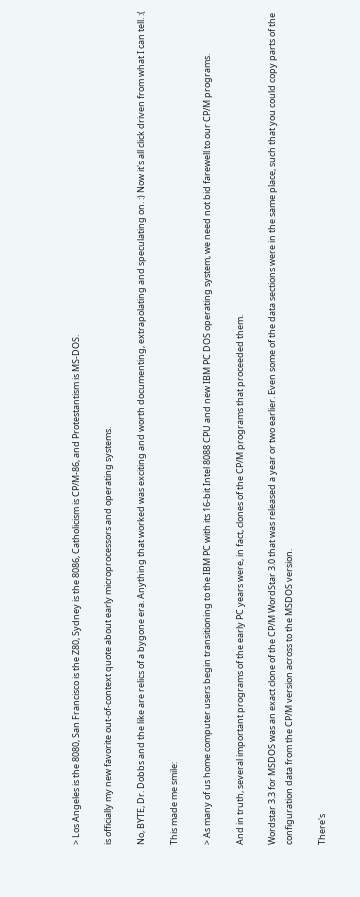> Los Angeles is the 8080, San Francisco is the Z80, Sydney is the 8086, Catholicism is CP/M-86, and Protestantism is MS-DOS.

is officially my new favorite out-of-context quote about early microprocessors and operating systems.

No, BYTE, Dr. Dobbs and the like are relics of a bygone era. Anything that worked was exciting and worth documenting, extrapolating and speculating on. :) Now it's all click driven from what I can tell. :(

This made me smile:

> As many of us home computer users begin transitioning to the IBM PC with its 16-bit Intel 8088 CPU and new IBM PC DOS operating system, we need not bid farewell to our CP/M programs.

And in truth, several important programs of the early PC years were, in fact, clones of the CP/M programs that proceeded them.

Wordstar 3.3 for MSDOS was an exact clone of the CP/M WordStar 3.0 that was released a year or two earlier. Even some of the data sections were in the same place, such that you could copy parts of the configuration data from the CP/M version across to the MSDOS version.

There's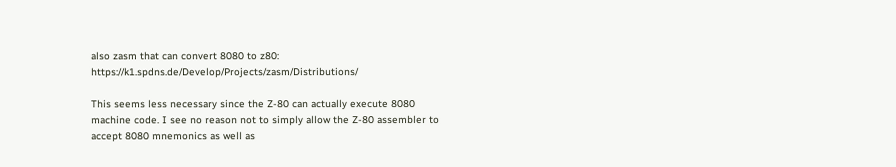also zasm that can convert 8080 to z80: https://k1.spdns.de/Develop/Projects/zasm/Distributions/

This seems less necessary since the Z-80 can actually execute 8080 machine code. I see no reason not to simply allow the Z-80 assembler to accept 8080 mnemonics as well as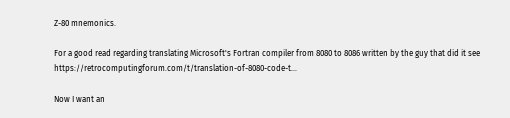Z-80 mnemonics.

For a good read regarding translating Microsoft's Fortran compiler from 8080 to 8086 written by the guy that did it see https://retrocomputingforum.com/t/translation-of-8080-code-t...

Now I want an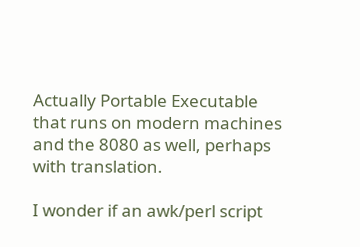Actually Portable Executable that runs on modern machines and the 8080 as well, perhaps with translation.

I wonder if an awk/perl script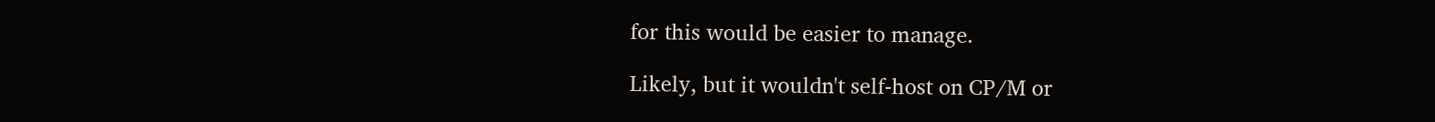for this would be easier to manage.

Likely, but it wouldn't self-host on CP/M or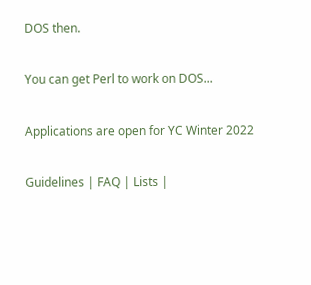DOS then.

You can get Perl to work on DOS...

Applications are open for YC Winter 2022

Guidelines | FAQ | Lists |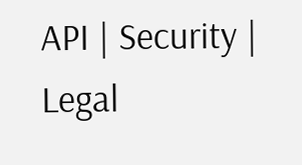API | Security | Legal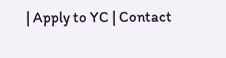| Apply to YC | Contact